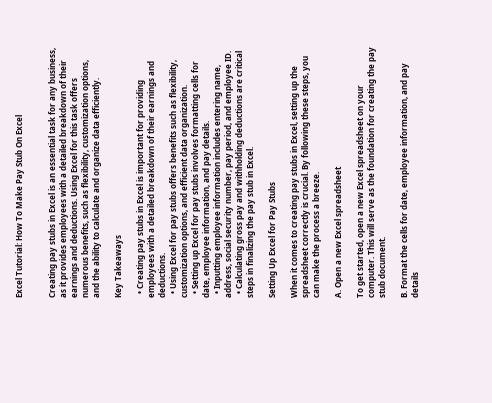Excel Tutorial: How To Make Pay Stub On Excel


Creating pay stubs in Excel is an essential task for any business, as it provides employees with a detailed breakdown of their earnings and deductions. Using Excel for this task offers numerous benefits, such as flexibility, customization options, and the ability to calculate and organize data efficiently.

Key Takeaways

  • Creating pay stubs in Excel is important for providing employees with a detailed breakdown of their earnings and deductions.
  • Using Excel for pay stubs offers benefits such as flexibility, customization options, and efficient data organization.
  • Setting up Excel for pay stubs involves formatting cells for date, employee information, and pay details.
  • Inputting employee information includes entering name, address, social security number, pay period, and employee ID.
  • Calculating gross pay and withholding deductions are critical steps in finalizing the pay stub in Excel.

Setting Up Excel for Pay Stubs

When it comes to creating pay stubs in Excel, setting up the spreadsheet correctly is crucial. By following these steps, you can make the process a breeze.

A. Open a new Excel spreadsheet

To get started, open a new Excel spreadsheet on your computer. This will serve as the foundation for creating the pay stub document.

B. Format the cells for date, employee information, and pay details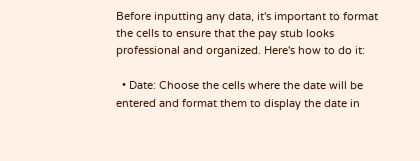Before inputting any data, it's important to format the cells to ensure that the pay stub looks professional and organized. Here's how to do it:

  • Date: Choose the cells where the date will be entered and format them to display the date in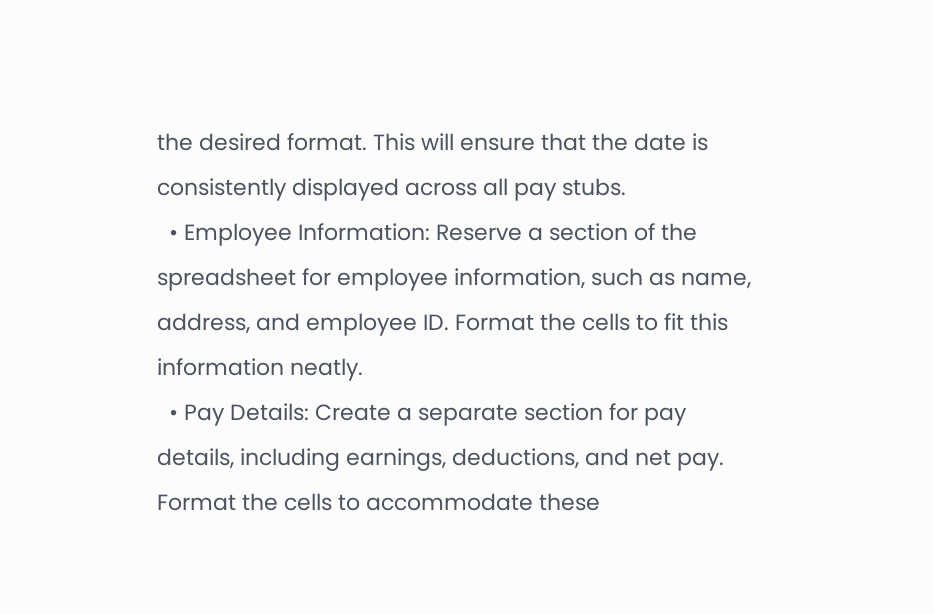the desired format. This will ensure that the date is consistently displayed across all pay stubs.
  • Employee Information: Reserve a section of the spreadsheet for employee information, such as name, address, and employee ID. Format the cells to fit this information neatly.
  • Pay Details: Create a separate section for pay details, including earnings, deductions, and net pay. Format the cells to accommodate these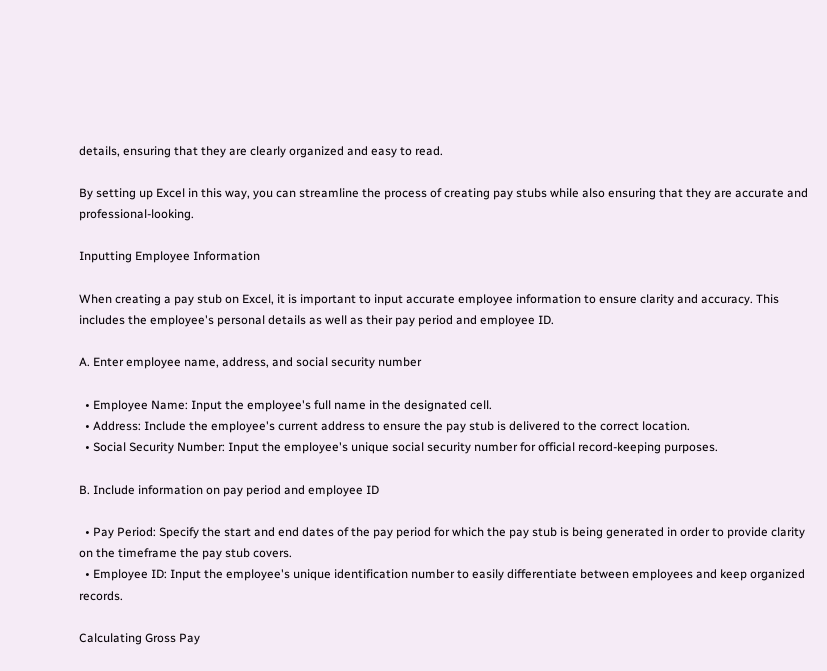details, ensuring that they are clearly organized and easy to read.

By setting up Excel in this way, you can streamline the process of creating pay stubs while also ensuring that they are accurate and professional-looking.

Inputting Employee Information

When creating a pay stub on Excel, it is important to input accurate employee information to ensure clarity and accuracy. This includes the employee's personal details as well as their pay period and employee ID.

A. Enter employee name, address, and social security number

  • Employee Name: Input the employee's full name in the designated cell.
  • Address: Include the employee's current address to ensure the pay stub is delivered to the correct location.
  • Social Security Number: Input the employee's unique social security number for official record-keeping purposes.

B. Include information on pay period and employee ID

  • Pay Period: Specify the start and end dates of the pay period for which the pay stub is being generated in order to provide clarity on the timeframe the pay stub covers.
  • Employee ID: Input the employee's unique identification number to easily differentiate between employees and keep organized records.

Calculating Gross Pay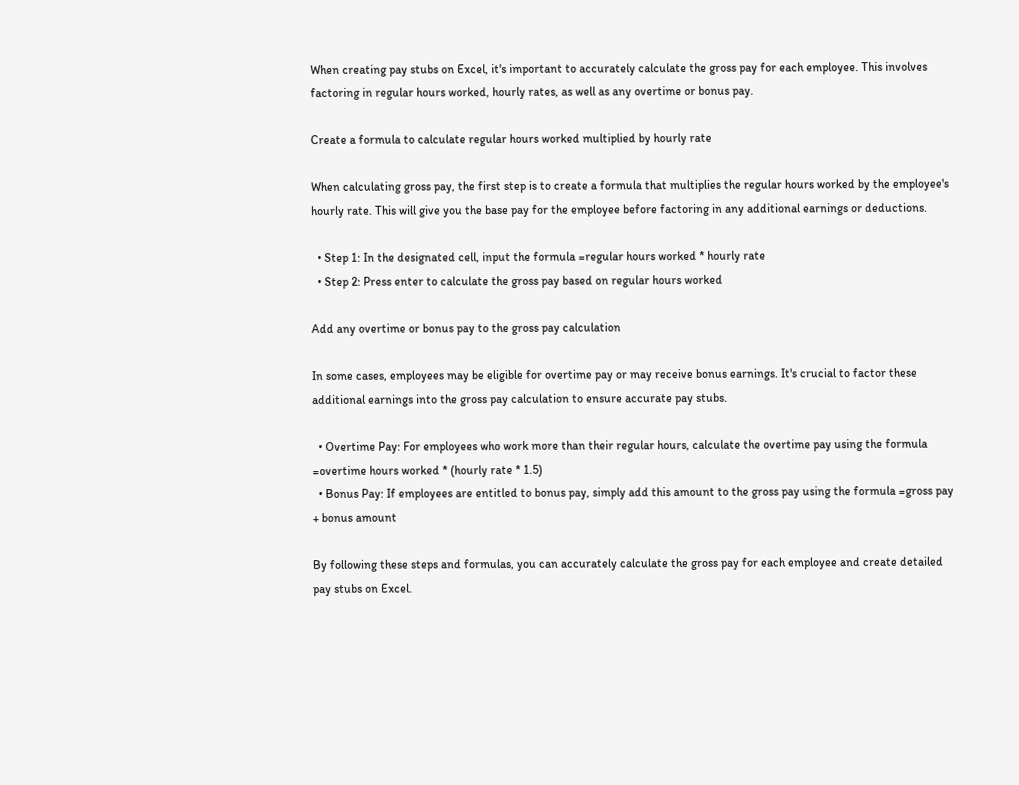When creating pay stubs on Excel, it's important to accurately calculate the gross pay for each employee. This involves factoring in regular hours worked, hourly rates, as well as any overtime or bonus pay.

Create a formula to calculate regular hours worked multiplied by hourly rate

When calculating gross pay, the first step is to create a formula that multiplies the regular hours worked by the employee's hourly rate. This will give you the base pay for the employee before factoring in any additional earnings or deductions.

  • Step 1: In the designated cell, input the formula =regular hours worked * hourly rate
  • Step 2: Press enter to calculate the gross pay based on regular hours worked

Add any overtime or bonus pay to the gross pay calculation

In some cases, employees may be eligible for overtime pay or may receive bonus earnings. It's crucial to factor these additional earnings into the gross pay calculation to ensure accurate pay stubs.

  • Overtime Pay: For employees who work more than their regular hours, calculate the overtime pay using the formula =overtime hours worked * (hourly rate * 1.5)
  • Bonus Pay: If employees are entitled to bonus pay, simply add this amount to the gross pay using the formula =gross pay + bonus amount

By following these steps and formulas, you can accurately calculate the gross pay for each employee and create detailed pay stubs on Excel.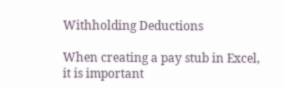Withholding Deductions

When creating a pay stub in Excel, it is important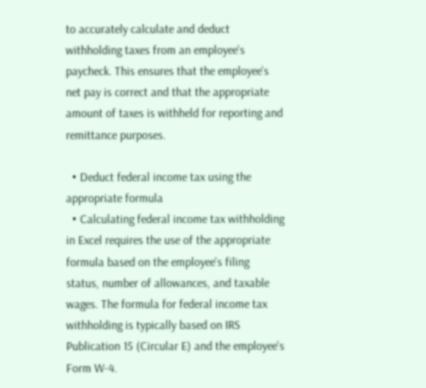to accurately calculate and deduct withholding taxes from an employee's paycheck. This ensures that the employee's net pay is correct and that the appropriate amount of taxes is withheld for reporting and remittance purposes.

  • Deduct federal income tax using the appropriate formula
  • Calculating federal income tax withholding in Excel requires the use of the appropriate formula based on the employee's filing status, number of allowances, and taxable wages. The formula for federal income tax withholding is typically based on IRS Publication 15 (Circular E) and the employee's Form W-4.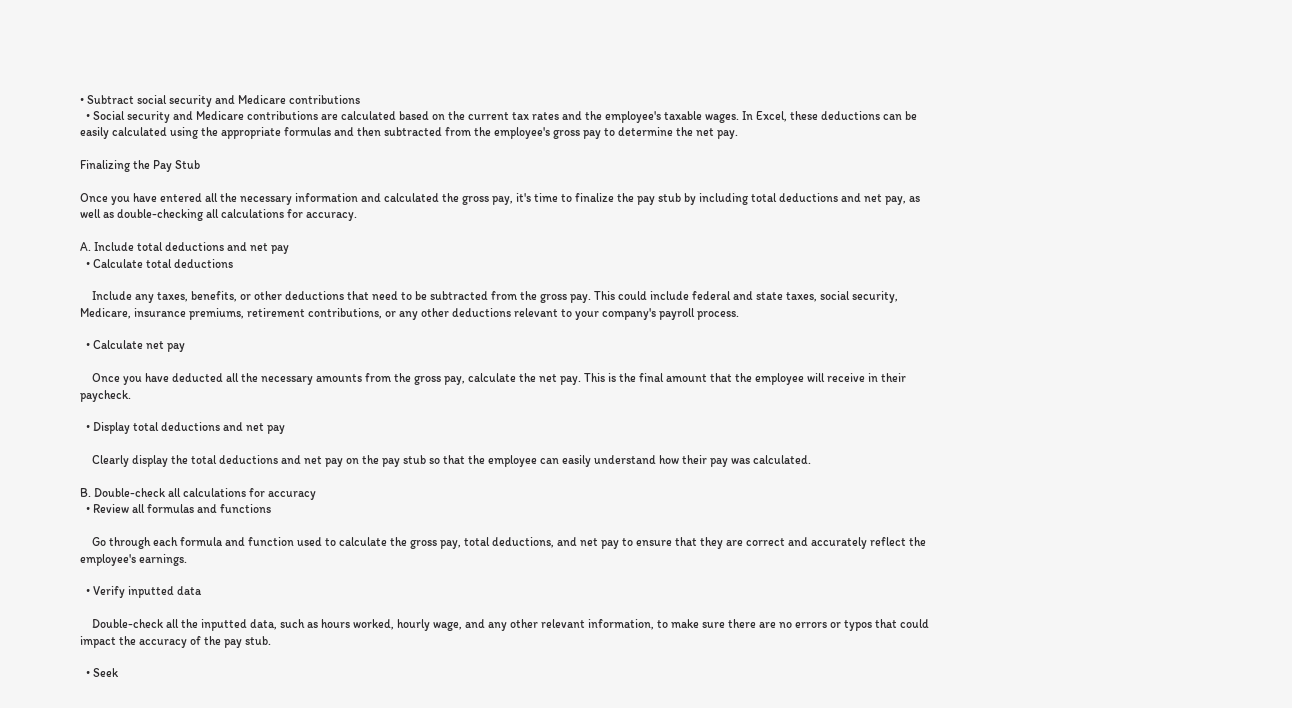• Subtract social security and Medicare contributions
  • Social security and Medicare contributions are calculated based on the current tax rates and the employee's taxable wages. In Excel, these deductions can be easily calculated using the appropriate formulas and then subtracted from the employee's gross pay to determine the net pay.

Finalizing the Pay Stub

Once you have entered all the necessary information and calculated the gross pay, it's time to finalize the pay stub by including total deductions and net pay, as well as double-checking all calculations for accuracy.

A. Include total deductions and net pay
  • Calculate total deductions

    Include any taxes, benefits, or other deductions that need to be subtracted from the gross pay. This could include federal and state taxes, social security, Medicare, insurance premiums, retirement contributions, or any other deductions relevant to your company's payroll process.

  • Calculate net pay

    Once you have deducted all the necessary amounts from the gross pay, calculate the net pay. This is the final amount that the employee will receive in their paycheck.

  • Display total deductions and net pay

    Clearly display the total deductions and net pay on the pay stub so that the employee can easily understand how their pay was calculated.

B. Double-check all calculations for accuracy
  • Review all formulas and functions

    Go through each formula and function used to calculate the gross pay, total deductions, and net pay to ensure that they are correct and accurately reflect the employee's earnings.

  • Verify inputted data

    Double-check all the inputted data, such as hours worked, hourly wage, and any other relevant information, to make sure there are no errors or typos that could impact the accuracy of the pay stub.

  • Seek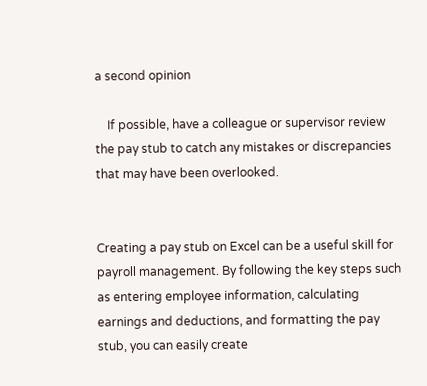a second opinion

    If possible, have a colleague or supervisor review the pay stub to catch any mistakes or discrepancies that may have been overlooked.


Creating a pay stub on Excel can be a useful skill for payroll management. By following the key steps such as entering employee information, calculating earnings and deductions, and formatting the pay stub, you can easily create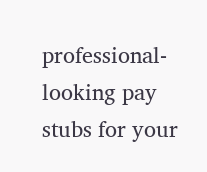professional-looking pay stubs for your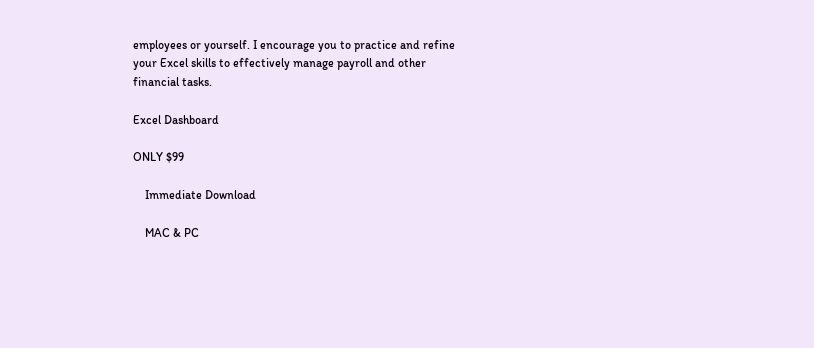employees or yourself. I encourage you to practice and refine your Excel skills to effectively manage payroll and other financial tasks.

Excel Dashboard

ONLY $99

    Immediate Download

    MAC & PC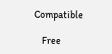Compatible

    Free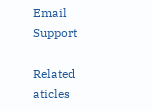Email Support

Related aticles